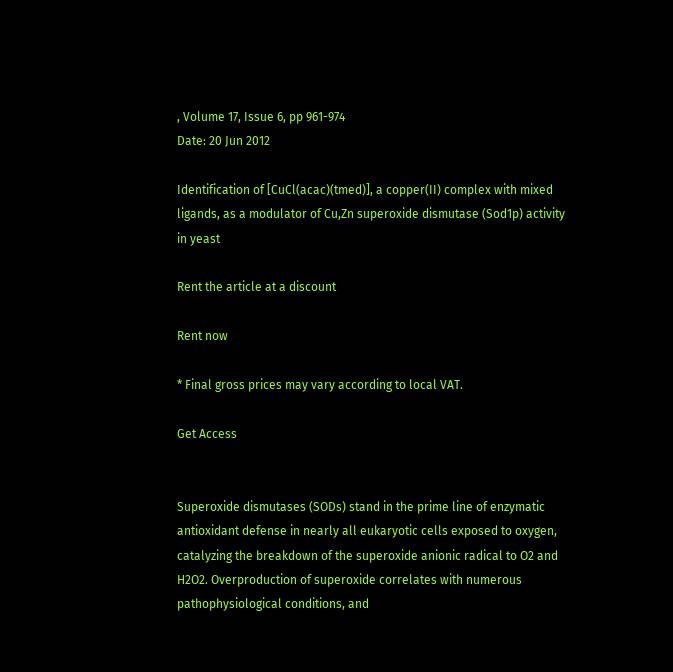, Volume 17, Issue 6, pp 961-974
Date: 20 Jun 2012

Identification of [CuCl(acac)(tmed)], a copper(II) complex with mixed ligands, as a modulator of Cu,Zn superoxide dismutase (Sod1p) activity in yeast

Rent the article at a discount

Rent now

* Final gross prices may vary according to local VAT.

Get Access


Superoxide dismutases (SODs) stand in the prime line of enzymatic antioxidant defense in nearly all eukaryotic cells exposed to oxygen, catalyzing the breakdown of the superoxide anionic radical to O2 and H2O2. Overproduction of superoxide correlates with numerous pathophysiological conditions, and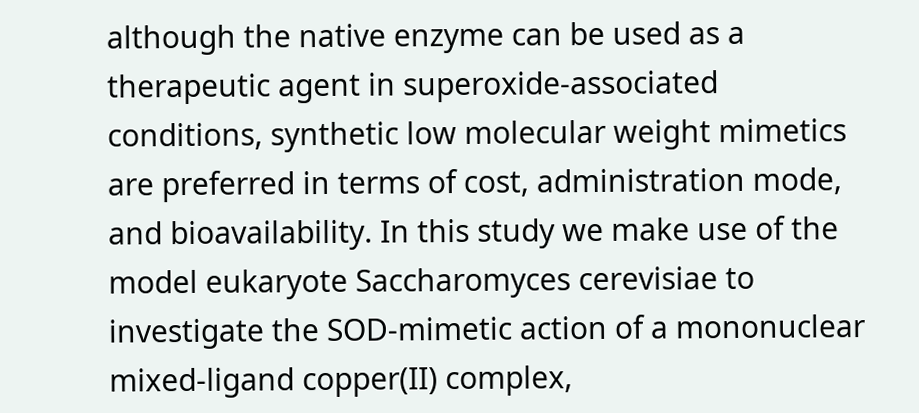although the native enzyme can be used as a therapeutic agent in superoxide-associated conditions, synthetic low molecular weight mimetics are preferred in terms of cost, administration mode, and bioavailability. In this study we make use of the model eukaryote Saccharomyces cerevisiae to investigate the SOD-mimetic action of a mononuclear mixed-ligand copper(II) complex,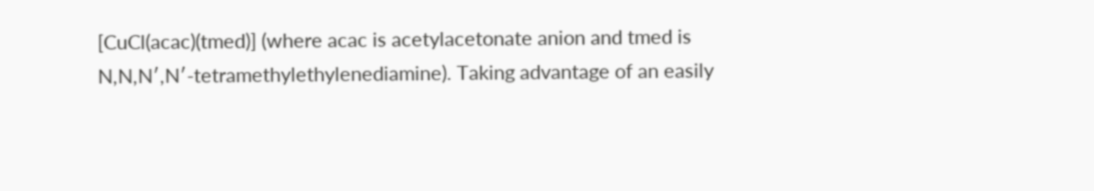[CuCl(acac)(tmed)] (where acac is acetylacetonate anion and tmed is N,N,N′,N′-tetramethylethylenediamine). Taking advantage of an easily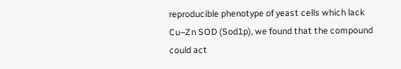reproducible phenotype of yeast cells which lack Cu–Zn SOD (Sod1p), we found that the compound could act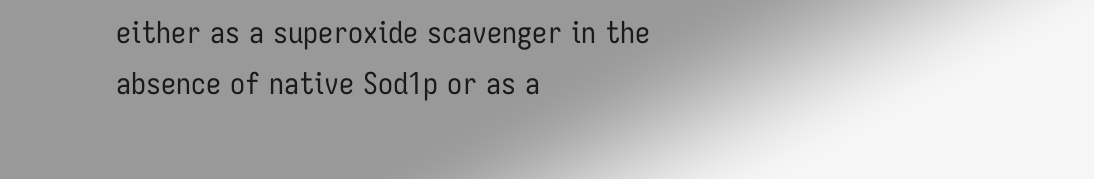either as a superoxide scavenger in the absence of native Sod1p or as a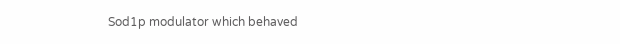Sod1p modulator which behaved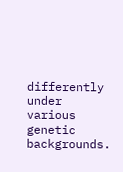differently under various genetic backgrounds.